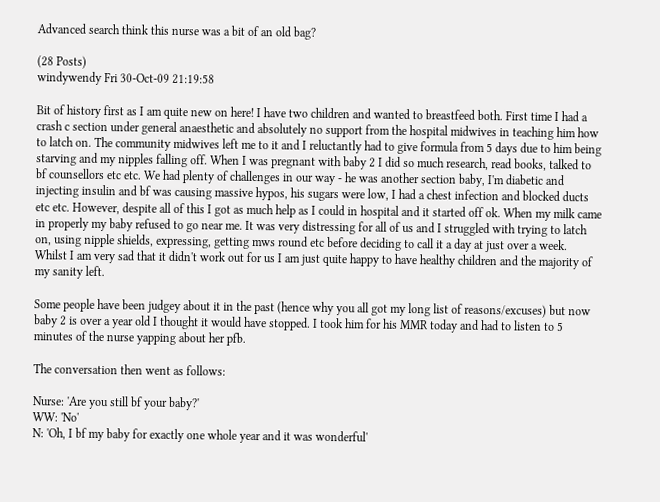Advanced search think this nurse was a bit of an old bag?

(28 Posts)
windywendy Fri 30-Oct-09 21:19:58

Bit of history first as I am quite new on here! I have two children and wanted to breastfeed both. First time I had a crash c section under general anaesthetic and absolutely no support from the hospital midwives in teaching him how to latch on. The community midwives left me to it and I reluctantly had to give formula from 5 days due to him being starving and my nipples falling off. When I was pregnant with baby 2 I did so much research, read books, talked to bf counsellors etc etc. We had plenty of challenges in our way - he was another section baby, I'm diabetic and injecting insulin and bf was causing massive hypos, his sugars were low, I had a chest infection and blocked ducts etc etc. However, despite all of this I got as much help as I could in hospital and it started off ok. When my milk came in properly my baby refused to go near me. It was very distressing for all of us and I struggled with trying to latch on, using nipple shields, expressing, getting mws round etc before deciding to call it a day at just over a week. Whilst I am very sad that it didn't work out for us I am just quite happy to have healthy children and the majority of my sanity left.

Some people have been judgey about it in the past (hence why you all got my long list of reasons/excuses) but now baby 2 is over a year old I thought it would have stopped. I took him for his MMR today and had to listen to 5 minutes of the nurse yapping about her pfb.

The conversation then went as follows:

Nurse: 'Are you still bf your baby?'
WW: 'No'
N: 'Oh, I bf my baby for exactly one whole year and it was wonderful'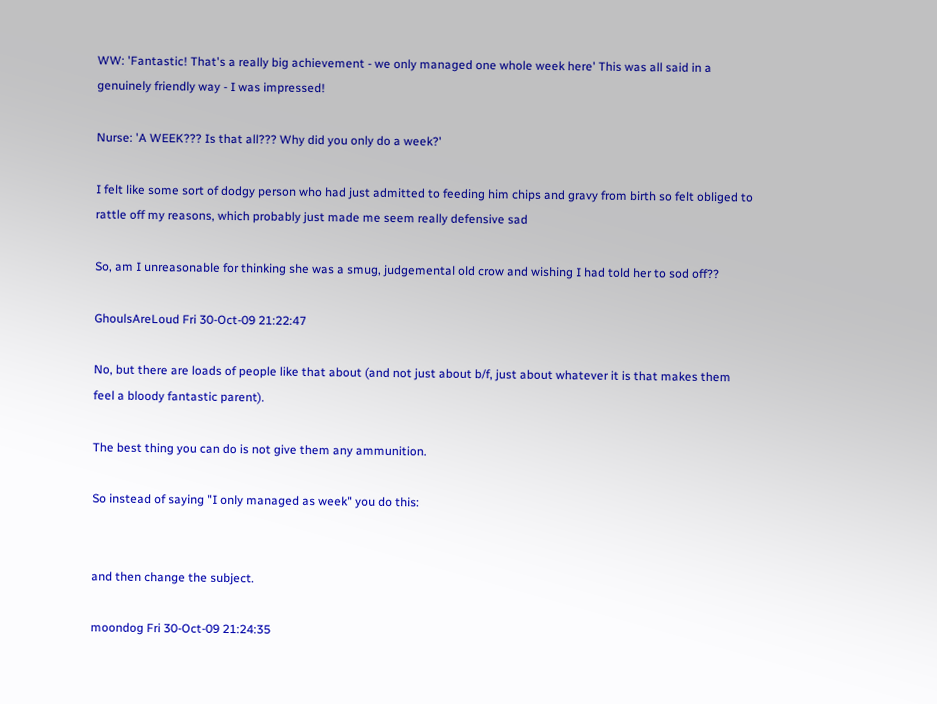WW: 'Fantastic! That's a really big achievement - we only managed one whole week here' This was all said in a genuinely friendly way - I was impressed!

Nurse: 'A WEEK??? Is that all??? Why did you only do a week?'

I felt like some sort of dodgy person who had just admitted to feeding him chips and gravy from birth so felt obliged to rattle off my reasons, which probably just made me seem really defensive sad

So, am I unreasonable for thinking she was a smug, judgemental old crow and wishing I had told her to sod off??

GhoulsAreLoud Fri 30-Oct-09 21:22:47

No, but there are loads of people like that about (and not just about b/f, just about whatever it is that makes them feel a bloody fantastic parent).

The best thing you can do is not give them any ammunition.

So instead of saying "I only managed as week" you do this:


and then change the subject.

moondog Fri 30-Oct-09 21:24:35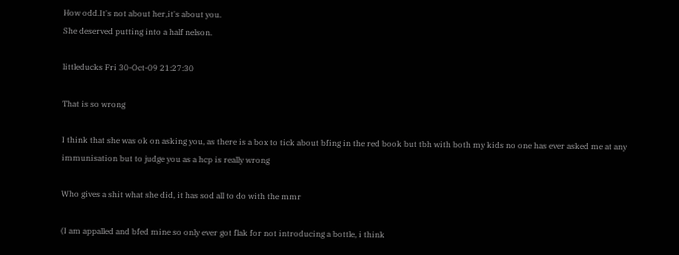How odd.It's not about her,it's about you.
She deserved putting into a half nelson.

littleducks Fri 30-Oct-09 21:27:30

That is so wrong

I think that she was ok on asking you, as there is a box to tick about bfing in the red book but tbh with both my kids no one has ever asked me at any immunisation but to judge you as a hcp is really wrong

Who gives a shit what she did, it has sod all to do with the mmr

(I am appalled and bfed mine so only ever got flak for not introducing a bottle, i think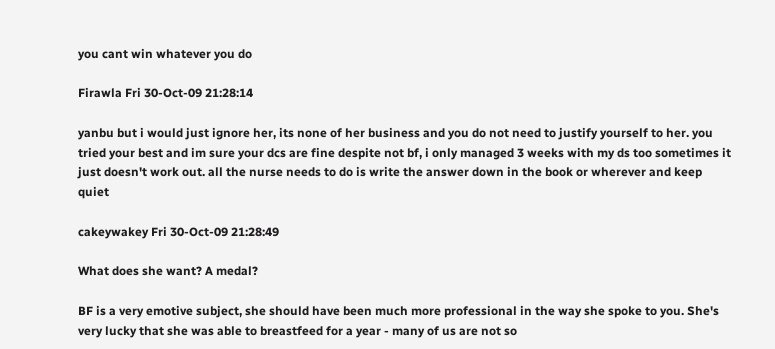you cant win whatever you do

Firawla Fri 30-Oct-09 21:28:14

yanbu but i would just ignore her, its none of her business and you do not need to justify yourself to her. you tried your best and im sure your dcs are fine despite not bf, i only managed 3 weeks with my ds too sometimes it just doesn't work out. all the nurse needs to do is write the answer down in the book or wherever and keep quiet

cakeywakey Fri 30-Oct-09 21:28:49

What does she want? A medal?

BF is a very emotive subject, she should have been much more professional in the way she spoke to you. She's very lucky that she was able to breastfeed for a year - many of us are not so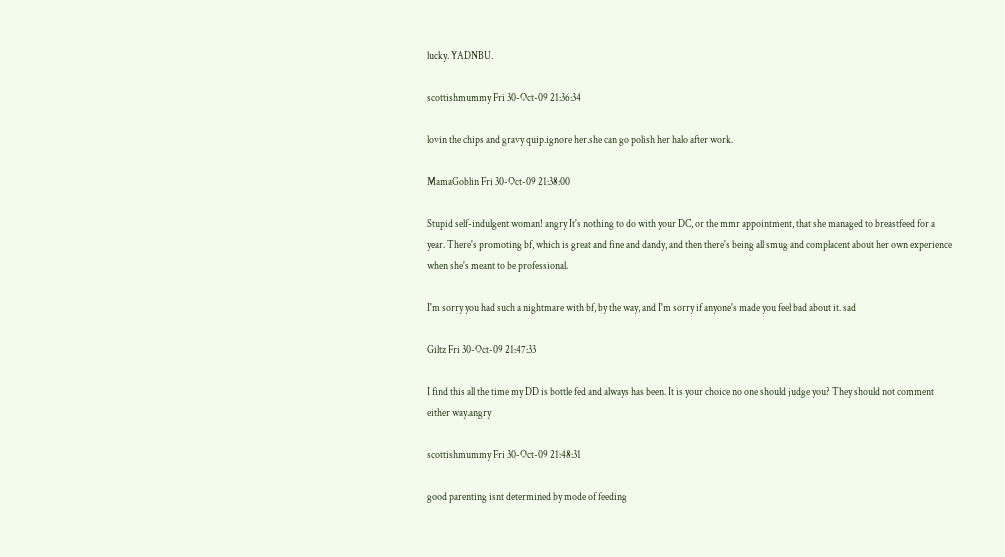lucky. YADNBU.

scottishmummy Fri 30-Oct-09 21:36:34

lovin the chips and gravy quip.ignore her.she can go polish her halo after work.

MamaGoblin Fri 30-Oct-09 21:38:00

Stupid self-indulgent woman! angry It's nothing to do with your DC, or the mmr appointment, that she managed to breastfeed for a year. There's promoting bf, which is great and fine and dandy, and then there's being all smug and complacent about her own experience when she's meant to be professional.

I'm sorry you had such a nightmare with bf, by the way, and I'm sorry if anyone's made you feel bad about it. sad

Giltz Fri 30-Oct-09 21:47:33

I find this all the time my DD is bottle fed and always has been. It is your choice no one should judge you? They should not comment either way.angry

scottishmummy Fri 30-Oct-09 21:48:31

good parenting isnt determined by mode of feeding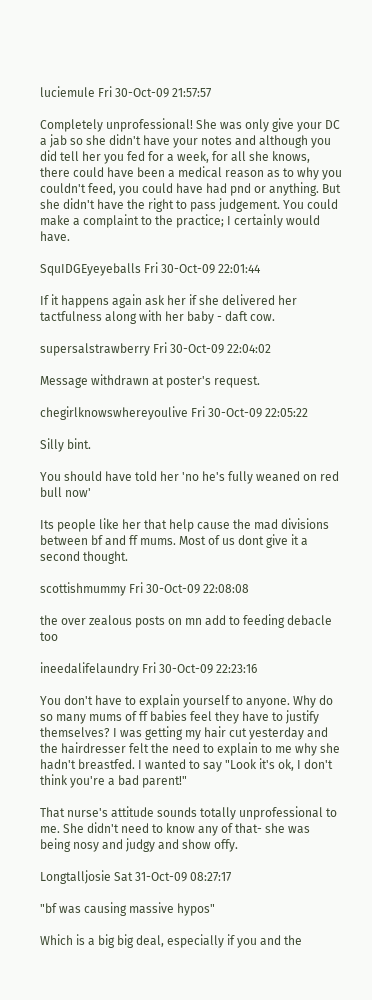luciemule Fri 30-Oct-09 21:57:57

Completely unprofessional! She was only give your DC a jab so she didn't have your notes and although you did tell her you fed for a week, for all she knows, there could have been a medical reason as to why you couldn't feed, you could have had pnd or anything. But she didn't have the right to pass judgement. You could make a complaint to the practice; I certainly would have.

SquIDGEyeyeballs Fri 30-Oct-09 22:01:44

If it happens again ask her if she delivered her tactfulness along with her baby - daft cow.

supersalstrawberry Fri 30-Oct-09 22:04:02

Message withdrawn at poster's request.

chegirlknowswhereyoulive Fri 30-Oct-09 22:05:22

Silly bint.

You should have told her 'no he's fully weaned on red bull now'

Its people like her that help cause the mad divisions between bf and ff mums. Most of us dont give it a second thought.

scottishmummy Fri 30-Oct-09 22:08:08

the over zealous posts on mn add to feeding debacle too

ineedalifelaundry Fri 30-Oct-09 22:23:16

You don't have to explain yourself to anyone. Why do so many mums of ff babies feel they have to justify themselves? I was getting my hair cut yesterday and the hairdresser felt the need to explain to me why she hadn't breastfed. I wanted to say "Look it's ok, I don't think you're a bad parent!"

That nurse's attitude sounds totally unprofessional to me. She didn't need to know any of that- she was being nosy and judgy and show offy.

Longtalljosie Sat 31-Oct-09 08:27:17

"bf was causing massive hypos"

Which is a big big deal, especially if you and the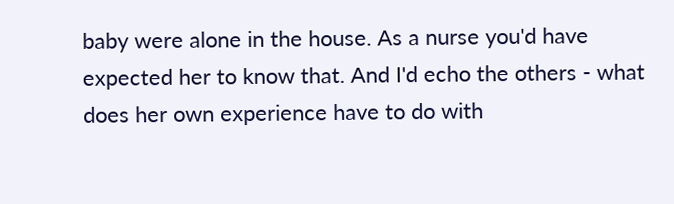baby were alone in the house. As a nurse you'd have expected her to know that. And I'd echo the others - what does her own experience have to do with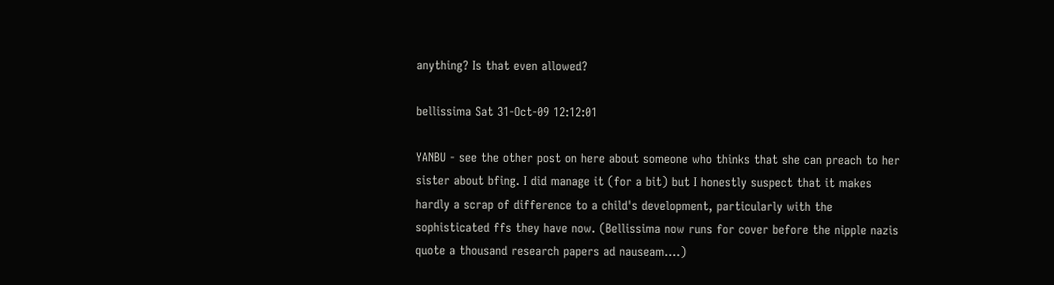anything? Is that even allowed?

bellissima Sat 31-Oct-09 12:12:01

YANBU - see the other post on here about someone who thinks that she can preach to her sister about bfing. I did manage it (for a bit) but I honestly suspect that it makes hardly a scrap of difference to a child's development, particularly with the sophisticated ffs they have now. (Bellissima now runs for cover before the nipple nazis quote a thousand research papers ad nauseam....)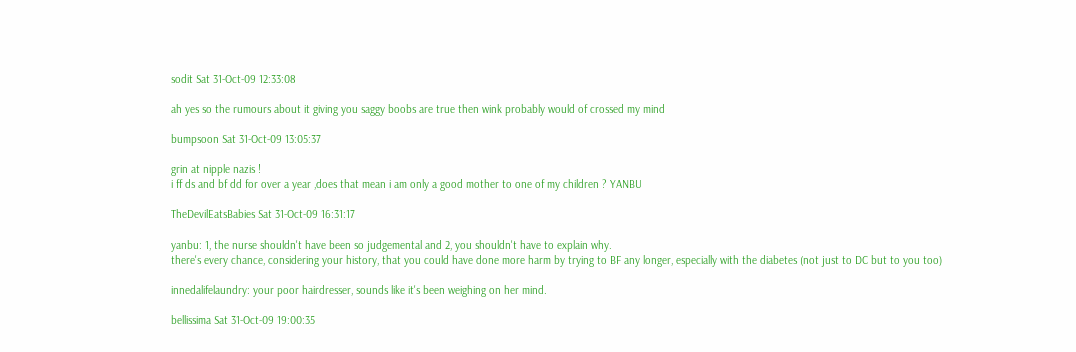sodit Sat 31-Oct-09 12:33:08

ah yes so the rumours about it giving you saggy boobs are true then wink probably would of crossed my mind

bumpsoon Sat 31-Oct-09 13:05:37

grin at nipple nazis !
i ff ds and bf dd for over a year ,does that mean i am only a good mother to one of my children ? YANBU

TheDevilEatsBabies Sat 31-Oct-09 16:31:17

yanbu: 1, the nurse shouldn't have been so judgemental and 2, you shouldn't have to explain why.
there's every chance, considering your history, that you could have done more harm by trying to BF any longer, especially with the diabetes (not just to DC but to you too)

innedalifelaundry: your poor hairdresser, sounds like it's been weighing on her mind.

bellissima Sat 31-Oct-09 19:00:35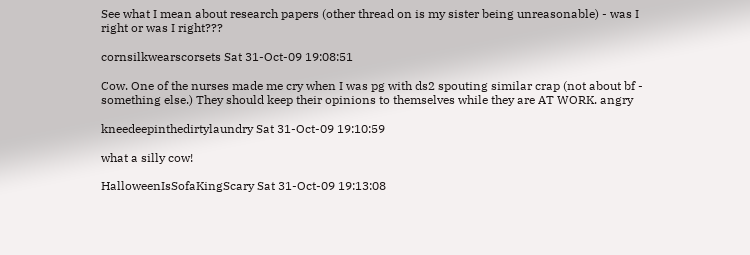See what I mean about research papers (other thread on is my sister being unreasonable) - was I right or was I right???

cornsilkwearscorsets Sat 31-Oct-09 19:08:51

Cow. One of the nurses made me cry when I was pg with ds2 spouting similar crap (not about bf - something else.) They should keep their opinions to themselves while they are AT WORK. angry

kneedeepinthedirtylaundry Sat 31-Oct-09 19:10:59

what a silly cow!

HalloweenIsSofaKingScary Sat 31-Oct-09 19:13:08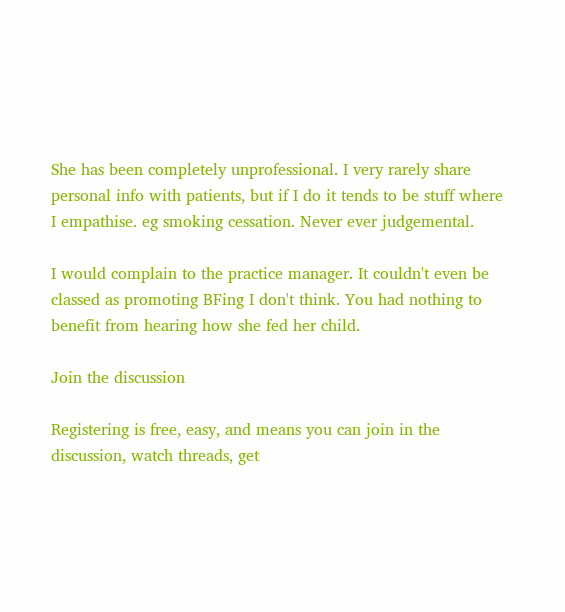She has been completely unprofessional. I very rarely share personal info with patients, but if I do it tends to be stuff where I empathise. eg smoking cessation. Never ever judgemental.

I would complain to the practice manager. It couldn't even be classed as promoting BFing I don't think. You had nothing to benefit from hearing how she fed her child.

Join the discussion

Registering is free, easy, and means you can join in the discussion, watch threads, get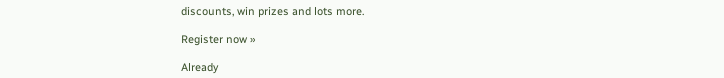discounts, win prizes and lots more.

Register now »

Already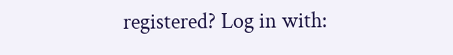registered? Log in with: